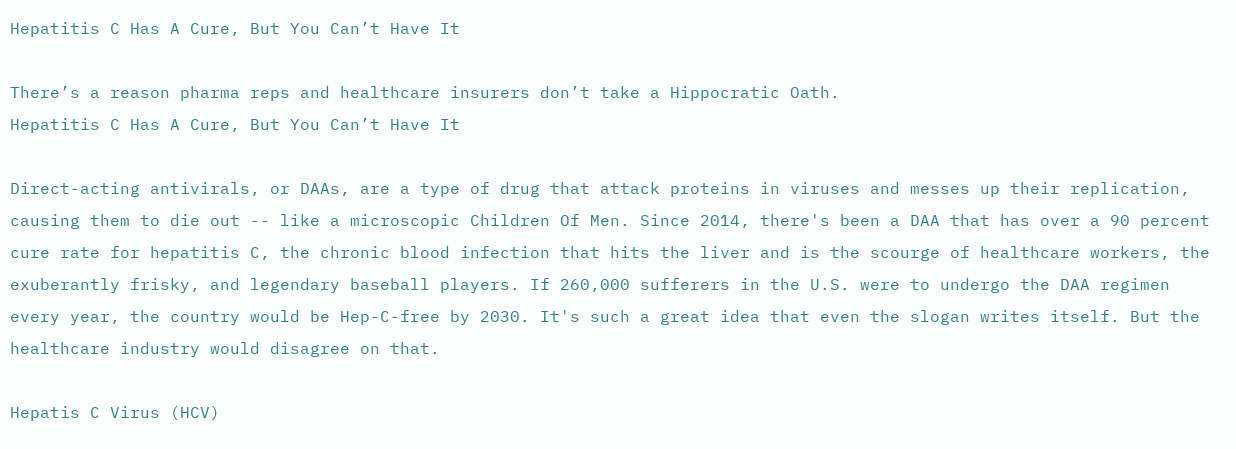Hepatitis C Has A Cure, But You Can’t Have It

There’s a reason pharma reps and healthcare insurers don’t take a Hippocratic Oath.
Hepatitis C Has A Cure, But You Can’t Have It

Direct-acting antivirals, or DAAs, are a type of drug that attack proteins in viruses and messes up their replication, causing them to die out -- like a microscopic Children Of Men. Since 2014, there's been a DAA that has over a 90 percent cure rate for hepatitis C, the chronic blood infection that hits the liver and is the scourge of healthcare workers, the exuberantly frisky, and legendary baseball players. If 260,000 sufferers in the U.S. were to undergo the DAA regimen every year, the country would be Hep-C-free by 2030. It's such a great idea that even the slogan writes itself. But the healthcare industry would disagree on that.

Hepatis C Virus (HCV)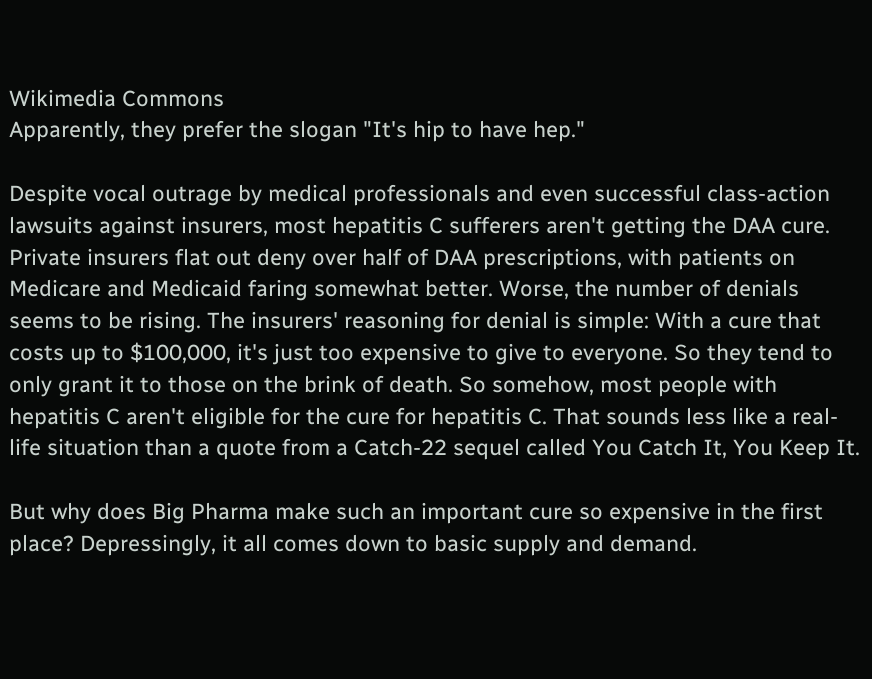Wikimedia Commons
Apparently, they prefer the slogan "It's hip to have hep."

Despite vocal outrage by medical professionals and even successful class-action lawsuits against insurers, most hepatitis C sufferers aren't getting the DAA cure. Private insurers flat out deny over half of DAA prescriptions, with patients on Medicare and Medicaid faring somewhat better. Worse, the number of denials seems to be rising. The insurers' reasoning for denial is simple: With a cure that costs up to $100,000, it's just too expensive to give to everyone. So they tend to only grant it to those on the brink of death. So somehow, most people with hepatitis C aren't eligible for the cure for hepatitis C. That sounds less like a real-life situation than a quote from a Catch-22 sequel called You Catch It, You Keep It.

But why does Big Pharma make such an important cure so expensive in the first place? Depressingly, it all comes down to basic supply and demand.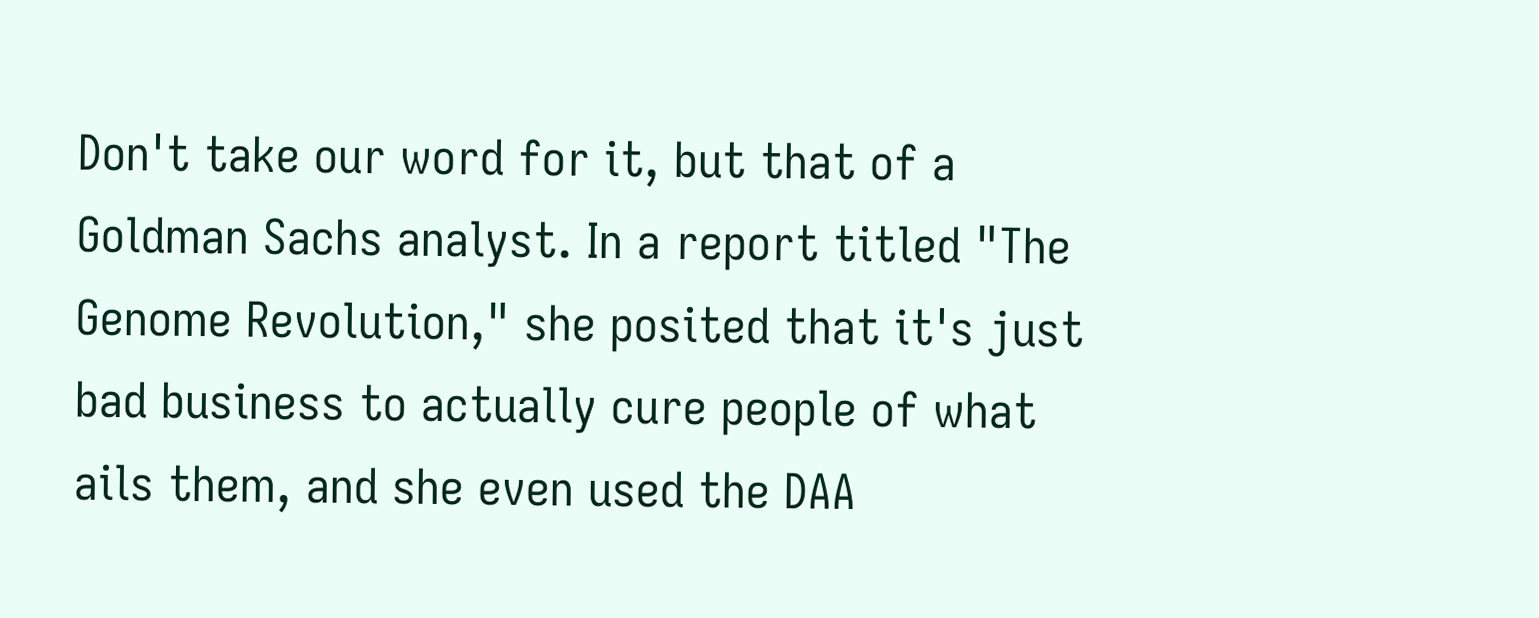Don't take our word for it, but that of a Goldman Sachs analyst. In a report titled "The Genome Revolution," she posited that it's just bad business to actually cure people of what ails them, and she even used the DAA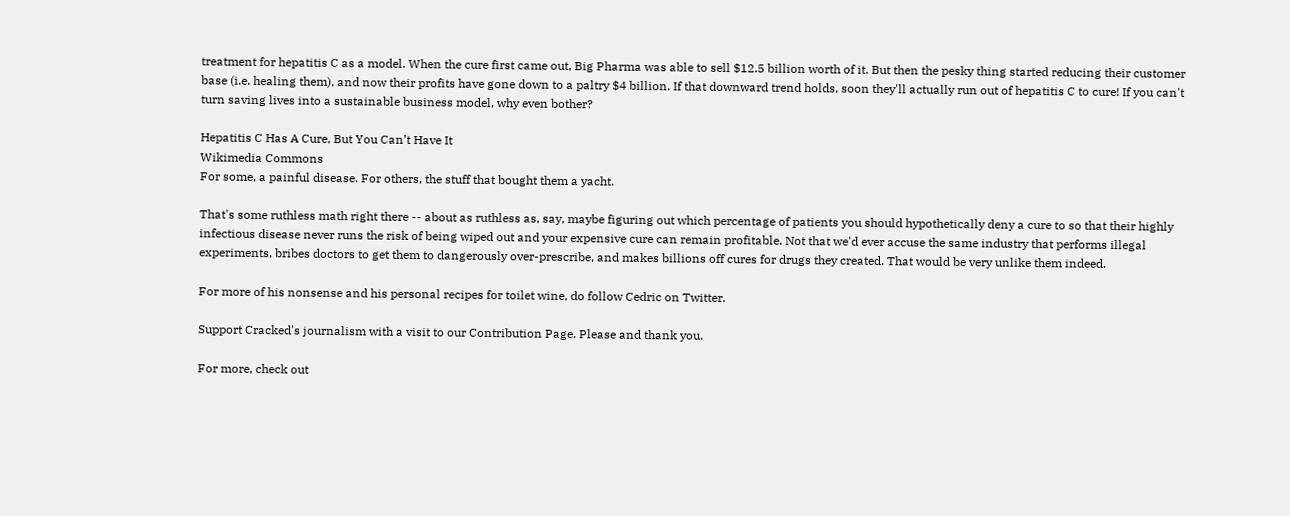treatment for hepatitis C as a model. When the cure first came out, Big Pharma was able to sell $12.5 billion worth of it. But then the pesky thing started reducing their customer base (i.e. healing them), and now their profits have gone down to a paltry $4 billion. If that downward trend holds, soon they'll actually run out of hepatitis C to cure! If you can't turn saving lives into a sustainable business model, why even bother?

Hepatitis C Has A Cure, But You Can’t Have It
Wikimedia Commons
For some, a painful disease. For others, the stuff that bought them a yacht.

That's some ruthless math right there -- about as ruthless as, say, maybe figuring out which percentage of patients you should hypothetically deny a cure to so that their highly infectious disease never runs the risk of being wiped out and your expensive cure can remain profitable. Not that we'd ever accuse the same industry that performs illegal experiments, bribes doctors to get them to dangerously over-prescribe, and makes billions off cures for drugs they created. That would be very unlike them indeed.

For more of his nonsense and his personal recipes for toilet wine, do follow Cedric on Twitter.

Support Cracked's journalism with a visit to our Contribution Page. Please and thank you.

For more, check out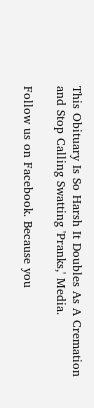This Obituary Is So Harsh It Doubles As A Cremation and Stop Calling Swatting 'Pranks,' Media.

Follow us on Facebook. Because you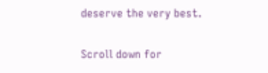deserve the very best.

Scroll down for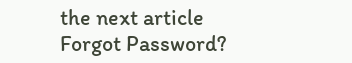the next article
Forgot Password?